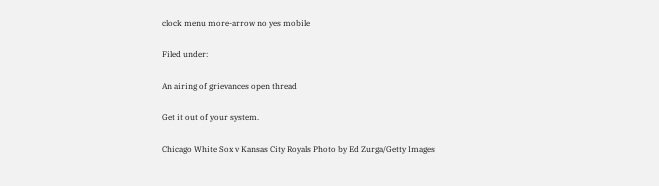clock menu more-arrow no yes mobile

Filed under:

An airing of grievances open thread

Get it out of your system.

Chicago White Sox v Kansas City Royals Photo by Ed Zurga/Getty Images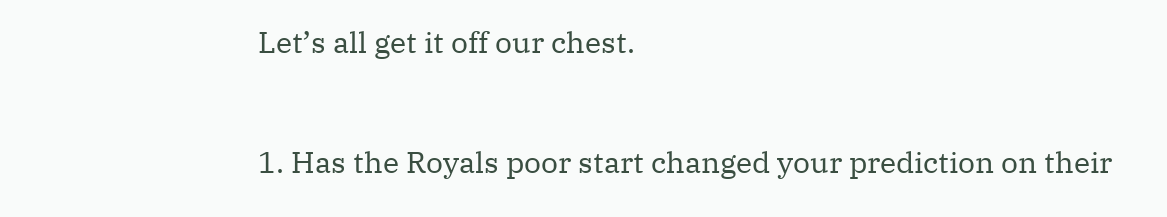Let’s all get it off our chest.

1. Has the Royals poor start changed your prediction on their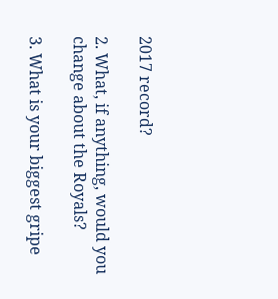2017 record?

2. What, if anything, would you change about the Royals?

3. What is your biggest gripe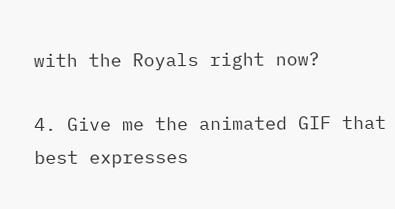with the Royals right now?

4. Give me the animated GIF that best expresses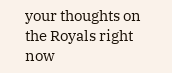your thoughts on the Royals right now